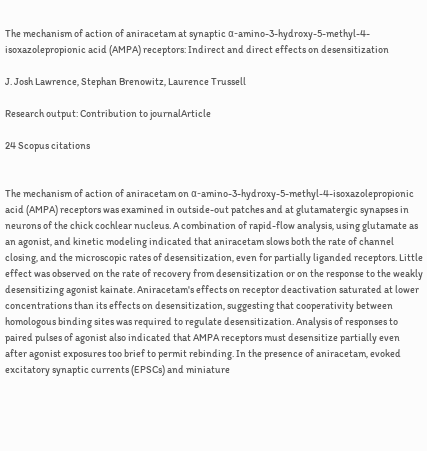The mechanism of action of aniracetam at synaptic α-amino-3-hydroxy-5-methyl-4-isoxazolepropionic acid (AMPA) receptors: Indirect and direct effects on desensitization

J. Josh Lawrence, Stephan Brenowitz, Laurence Trussell

Research output: Contribution to journalArticle

24 Scopus citations


The mechanism of action of aniracetam on α-amino-3-hydroxy-5-methyl-4-isoxazolepropionic acid (AMPA) receptors was examined in outside-out patches and at glutamatergic synapses in neurons of the chick cochlear nucleus. A combination of rapid-flow analysis, using glutamate as an agonist, and kinetic modeling indicated that aniracetam slows both the rate of channel closing, and the microscopic rates of desensitization, even for partially liganded receptors. Little effect was observed on the rate of recovery from desensitization or on the response to the weakly desensitizing agonist kainate. Aniracetam's effects on receptor deactivation saturated at lower concentrations than its effects on desensitization, suggesting that cooperativity between homologous binding sites was required to regulate desensitization. Analysis of responses to paired pulses of agonist also indicated that AMPA receptors must desensitize partially even after agonist exposures too brief to permit rebinding. In the presence of aniracetam, evoked excitatory synaptic currents (EPSCs) and miniature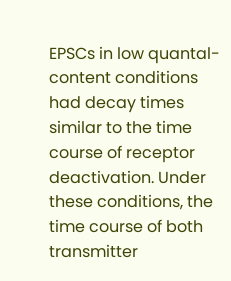EPSCs in low quantal-content conditions had decay times similar to the time course of receptor deactivation. Under these conditions, the time course of both transmitter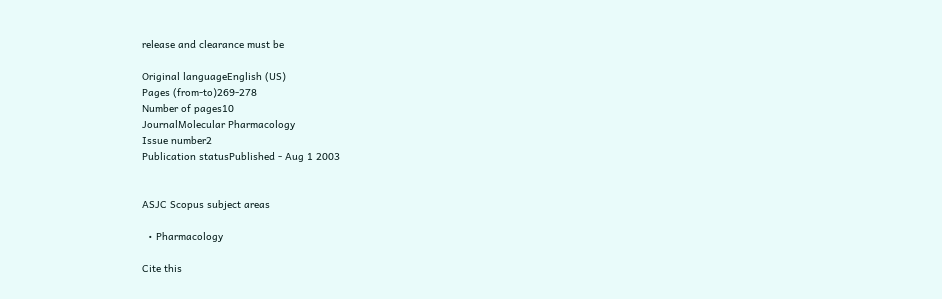release and clearance must be

Original languageEnglish (US)
Pages (from-to)269-278
Number of pages10
JournalMolecular Pharmacology
Issue number2
Publication statusPublished - Aug 1 2003


ASJC Scopus subject areas

  • Pharmacology

Cite this